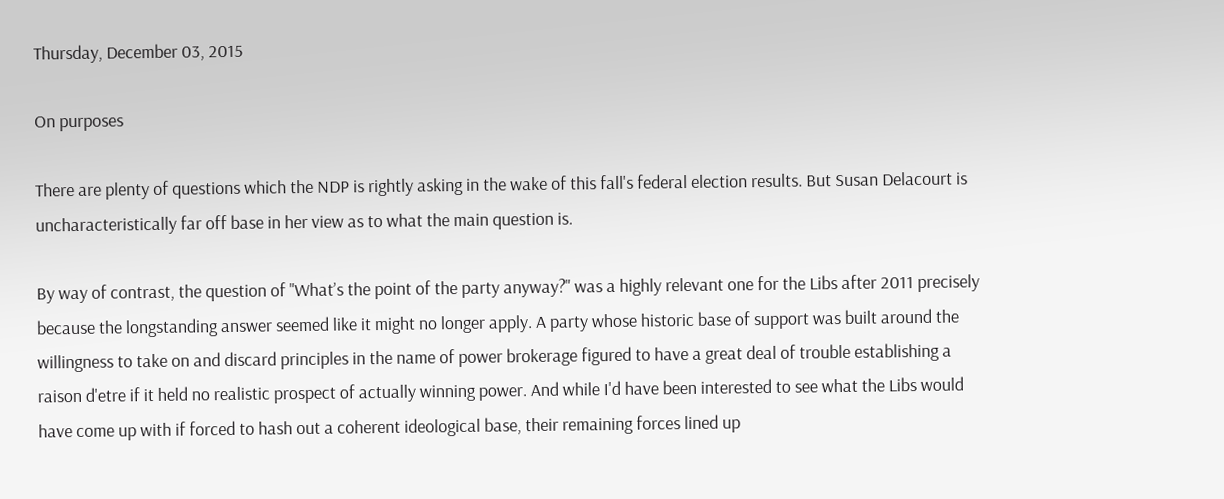Thursday, December 03, 2015

On purposes

There are plenty of questions which the NDP is rightly asking in the wake of this fall's federal election results. But Susan Delacourt is uncharacteristically far off base in her view as to what the main question is.

By way of contrast, the question of "What’s the point of the party anyway?" was a highly relevant one for the Libs after 2011 precisely because the longstanding answer seemed like it might no longer apply. A party whose historic base of support was built around the willingness to take on and discard principles in the name of power brokerage figured to have a great deal of trouble establishing a raison d'etre if it held no realistic prospect of actually winning power. And while I'd have been interested to see what the Libs would have come up with if forced to hash out a coherent ideological base, their remaining forces lined up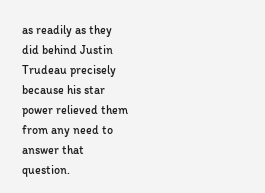as readily as they did behind Justin Trudeau precisely because his star power relieved them from any need to answer that question.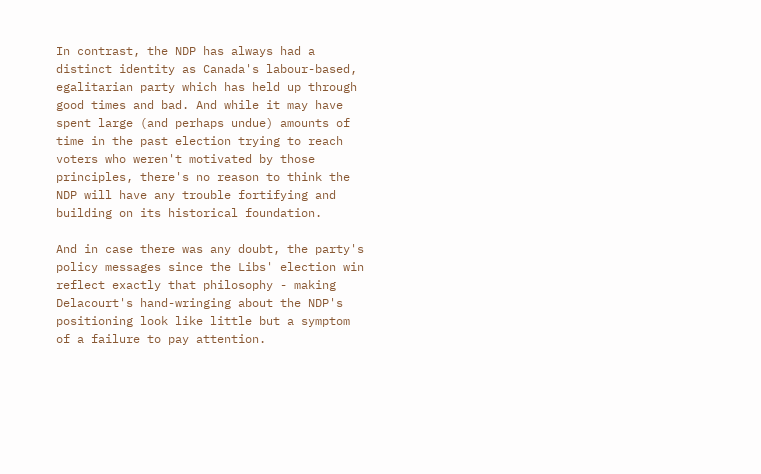In contrast, the NDP has always had a distinct identity as Canada's labour-based, egalitarian party which has held up through good times and bad. And while it may have spent large (and perhaps undue) amounts of time in the past election trying to reach voters who weren't motivated by those principles, there's no reason to think the NDP will have any trouble fortifying and building on its historical foundation.

And in case there was any doubt, the party's policy messages since the Libs' election win reflect exactly that philosophy - making Delacourt's hand-wringing about the NDP's positioning look like little but a symptom of a failure to pay attention.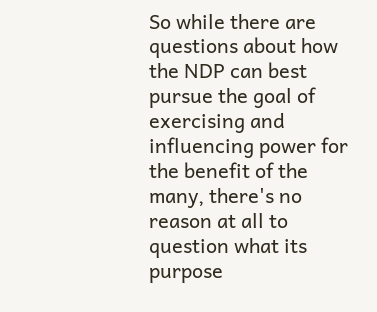So while there are questions about how the NDP can best pursue the goal of exercising and influencing power for the benefit of the many, there's no reason at all to question what its purpose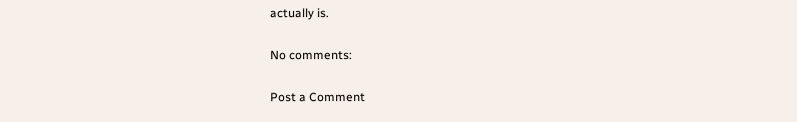actually is.

No comments:

Post a Comment